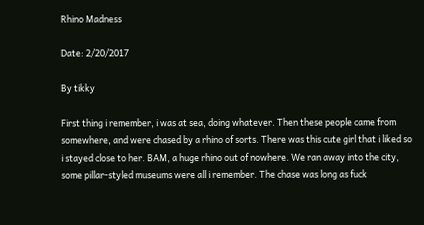Rhino Madness

Date: 2/20/2017

By tikky

First thing i remember, i was at sea, doing whatever. Then these people came from somewhere, and were chased by a rhino of sorts. There was this cute girl that i liked so i stayed close to her. BAM, a huge rhino out of nowhere. We ran away into the city, some pillar-styled museums were all i remember. The chase was long as fuck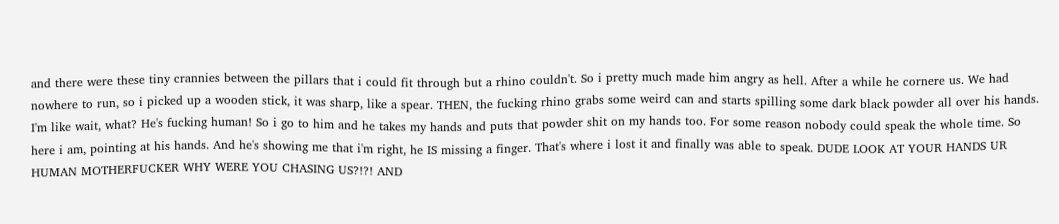and there were these tiny crannies between the pillars that i could fit through but a rhino couldn't. So i pretty much made him angry as hell. After a while he cornere us. We had nowhere to run, so i picked up a wooden stick, it was sharp, like a spear. THEN, the fucking rhino grabs some weird can and starts spilling some dark black powder all over his hands. I'm like wait, what? He's fucking human! So i go to him and he takes my hands and puts that powder shit on my hands too. For some reason nobody could speak the whole time. So here i am, pointing at his hands. And he's showing me that i'm right, he IS missing a finger. That's where i lost it and finally was able to speak. DUDE LOOK AT YOUR HANDS UR HUMAN MOTHERFUCKER WHY WERE YOU CHASING US?!?! AND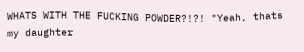WHATS WITH THE FUCKING POWDER?!?! "Yeah, thats my daughter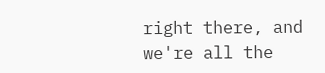right there, and we're all the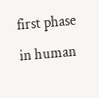first phase in human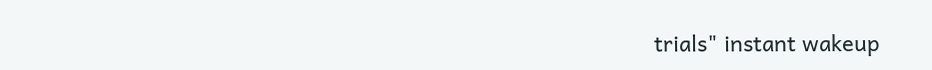trials" instant wakeup